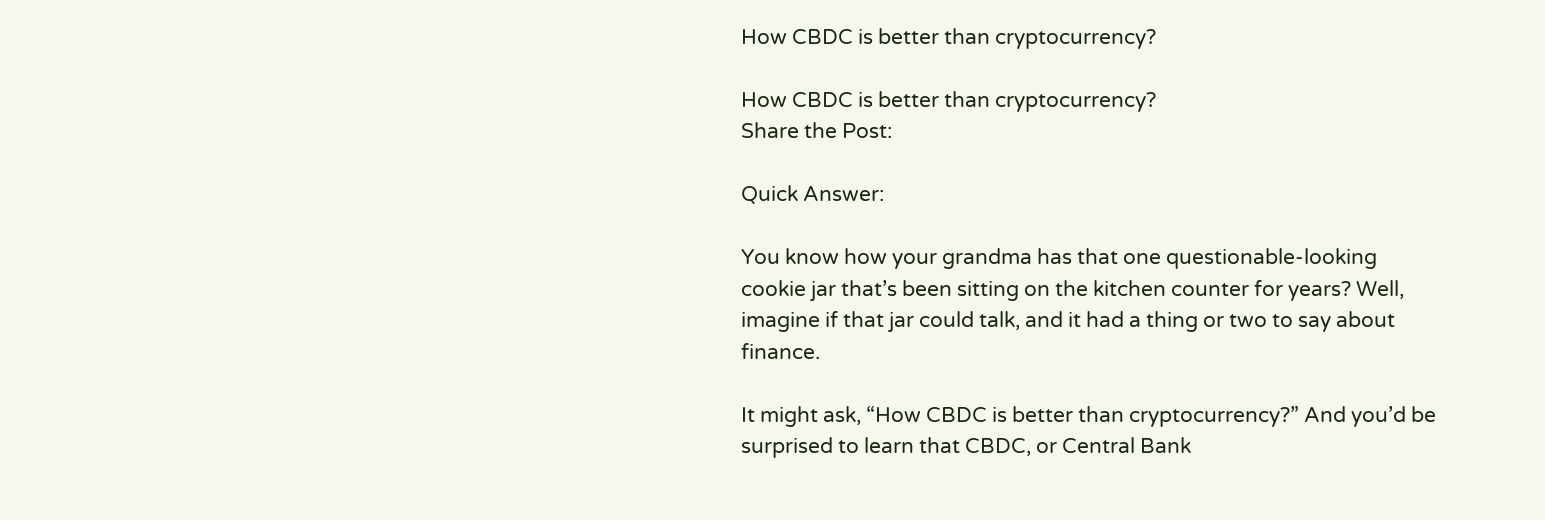How CBDC is better than cryptocurrency?

How CBDC is better than cryptocurrency?
Share the Post:

Quick Answer:

You know how your grandma has that one questionable-looking cookie jar that’s been sitting on the kitchen counter for years? Well, imagine if that jar could talk, and it had a thing or two to say about finance.

It might ask, “How CBDC is better than cryptocurrency?” And you’d be surprised to learn that CBDC, or Central Bank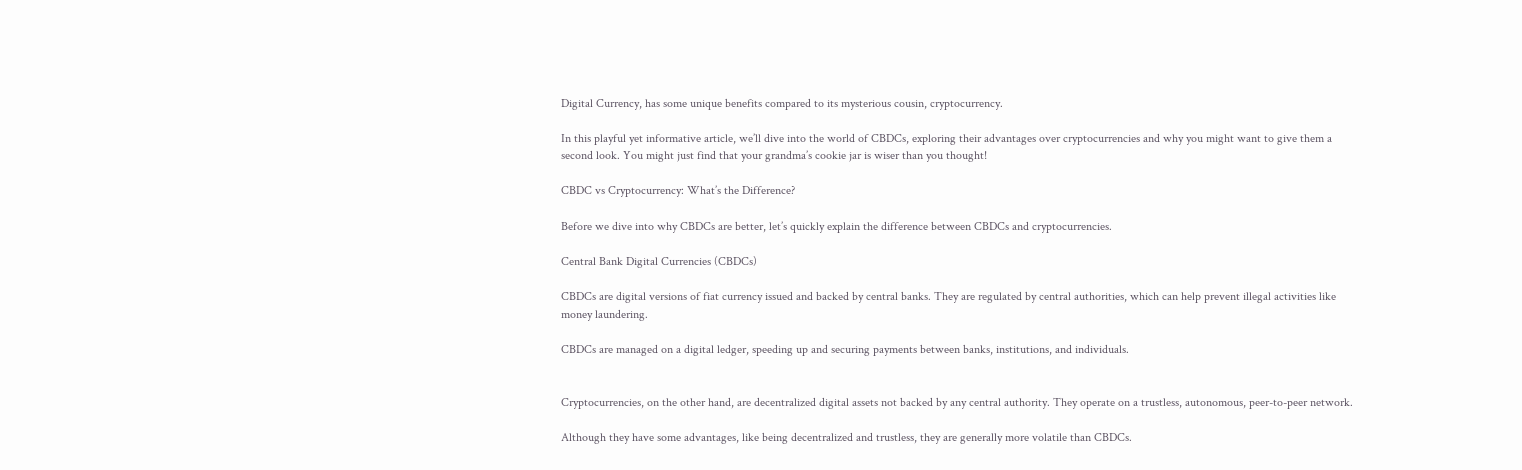Digital Currency, has some unique benefits compared to its mysterious cousin, cryptocurrency.

In this playful yet informative article, we’ll dive into the world of CBDCs, exploring their advantages over cryptocurrencies and why you might want to give them a second look. You might just find that your grandma’s cookie jar is wiser than you thought!

CBDC vs Cryptocurrency: What’s the Difference?

Before we dive into why CBDCs are better, let’s quickly explain the difference between CBDCs and cryptocurrencies.

Central Bank Digital Currencies (CBDCs)

CBDCs are digital versions of fiat currency issued and backed by central banks. They are regulated by central authorities, which can help prevent illegal activities like money laundering.

CBDCs are managed on a digital ledger, speeding up and securing payments between banks, institutions, and individuals.


Cryptocurrencies, on the other hand, are decentralized digital assets not backed by any central authority. They operate on a trustless, autonomous, peer-to-peer network.

Although they have some advantages, like being decentralized and trustless, they are generally more volatile than CBDCs.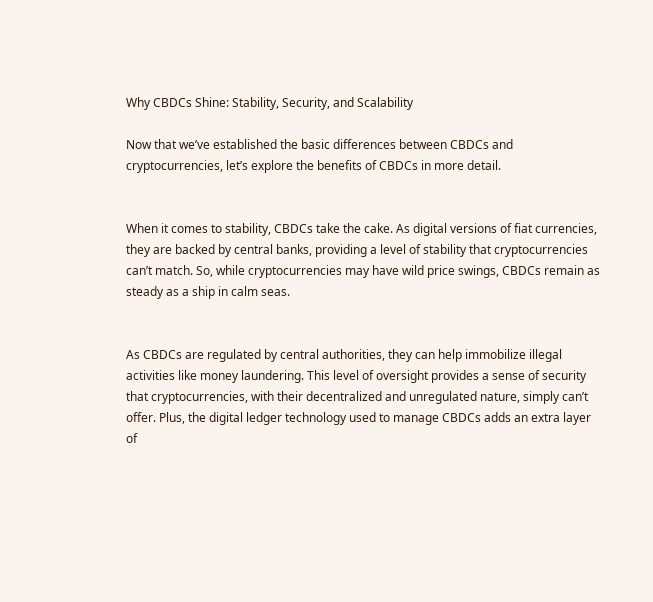Why CBDCs Shine: Stability, Security, and Scalability

Now that we’ve established the basic differences between CBDCs and cryptocurrencies, let’s explore the benefits of CBDCs in more detail.


When it comes to stability, CBDCs take the cake. As digital versions of fiat currencies, they are backed by central banks, providing a level of stability that cryptocurrencies can’t match. So, while cryptocurrencies may have wild price swings, CBDCs remain as steady as a ship in calm seas.


As CBDCs are regulated by central authorities, they can help immobilize illegal activities like money laundering. This level of oversight provides a sense of security that cryptocurrencies, with their decentralized and unregulated nature, simply can’t offer. Plus, the digital ledger technology used to manage CBDCs adds an extra layer of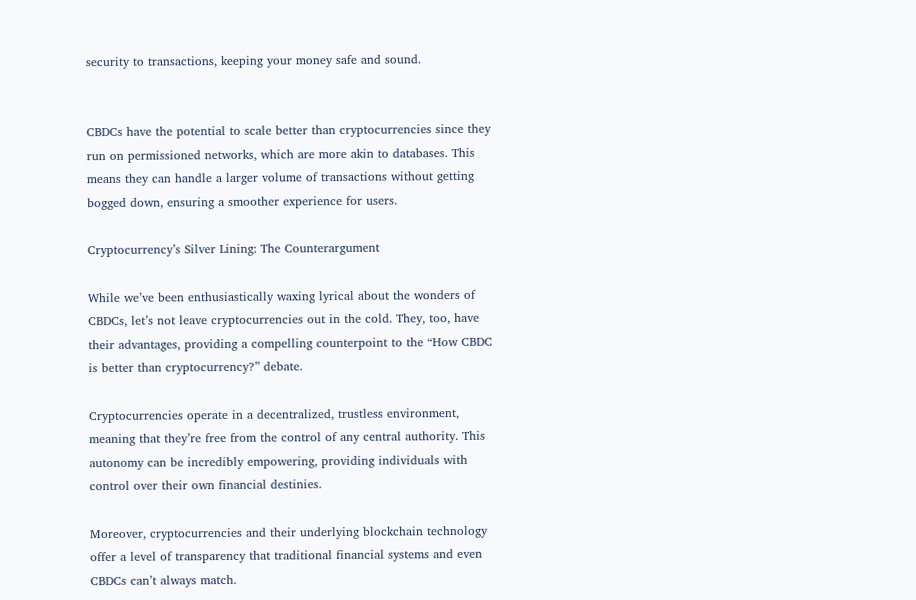security to transactions, keeping your money safe and sound.


CBDCs have the potential to scale better than cryptocurrencies since they run on permissioned networks, which are more akin to databases. This means they can handle a larger volume of transactions without getting bogged down, ensuring a smoother experience for users.

Cryptocurrency’s Silver Lining: The Counterargument

While we’ve been enthusiastically waxing lyrical about the wonders of CBDCs, let’s not leave cryptocurrencies out in the cold. They, too, have their advantages, providing a compelling counterpoint to the “How CBDC is better than cryptocurrency?” debate.

Cryptocurrencies operate in a decentralized, trustless environment, meaning that they’re free from the control of any central authority. This autonomy can be incredibly empowering, providing individuals with control over their own financial destinies.

Moreover, cryptocurrencies and their underlying blockchain technology offer a level of transparency that traditional financial systems and even CBDCs can’t always match.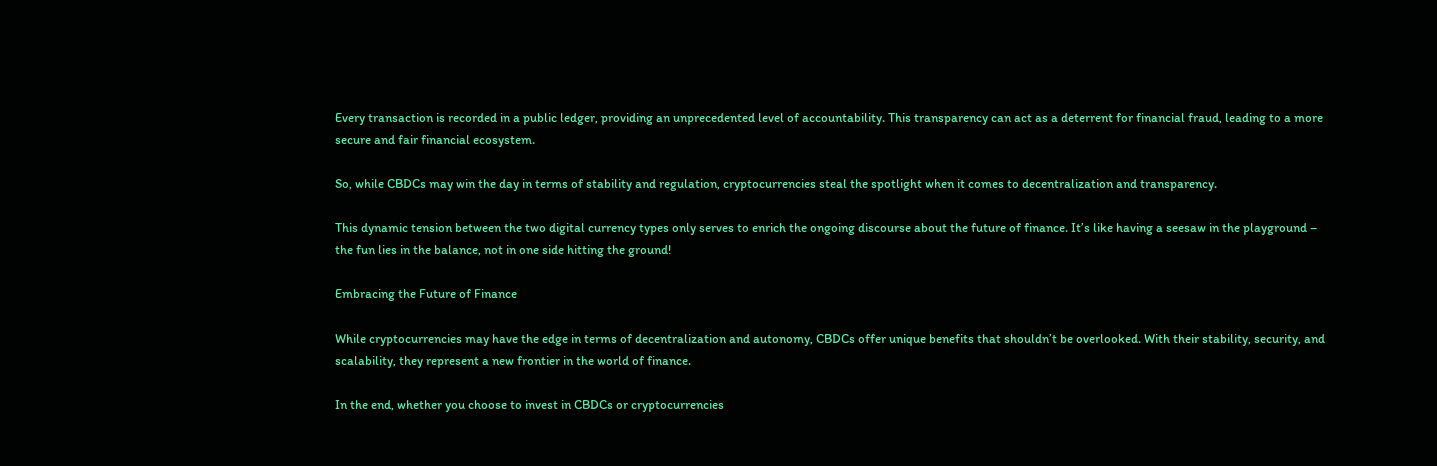Every transaction is recorded in a public ledger, providing an unprecedented level of accountability. This transparency can act as a deterrent for financial fraud, leading to a more secure and fair financial ecosystem.

So, while CBDCs may win the day in terms of stability and regulation, cryptocurrencies steal the spotlight when it comes to decentralization and transparency.

This dynamic tension between the two digital currency types only serves to enrich the ongoing discourse about the future of finance. It’s like having a seesaw in the playground – the fun lies in the balance, not in one side hitting the ground!

Embracing the Future of Finance

While cryptocurrencies may have the edge in terms of decentralization and autonomy, CBDCs offer unique benefits that shouldn’t be overlooked. With their stability, security, and scalability, they represent a new frontier in the world of finance.

In the end, whether you choose to invest in CBDCs or cryptocurrencies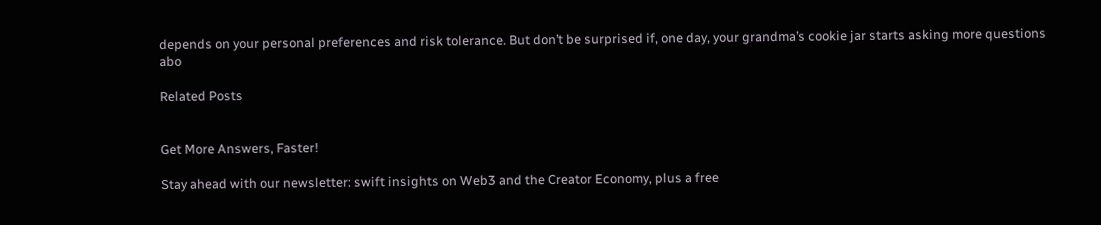depends on your personal preferences and risk tolerance. But don’t be surprised if, one day, your grandma’s cookie jar starts asking more questions abo

Related Posts


Get More Answers, Faster!

Stay ahead with our newsletter: swift insights on Web3 and the Creator Economy, plus a free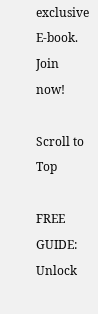exclusive E-book. Join now!

Scroll to Top

FREE GUIDE: Unlock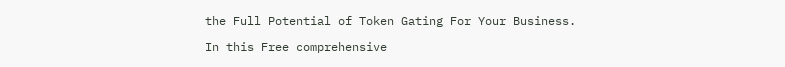the Full Potential of Token Gating For Your Business.

In this Free comprehensive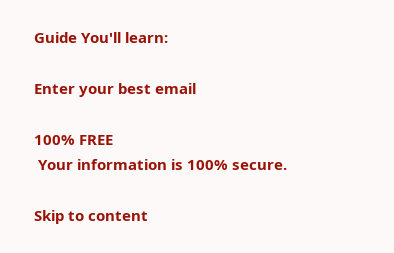Guide You'll learn:

Enter your best email

100% FREE
 Your information is 100% secure.

Skip to content